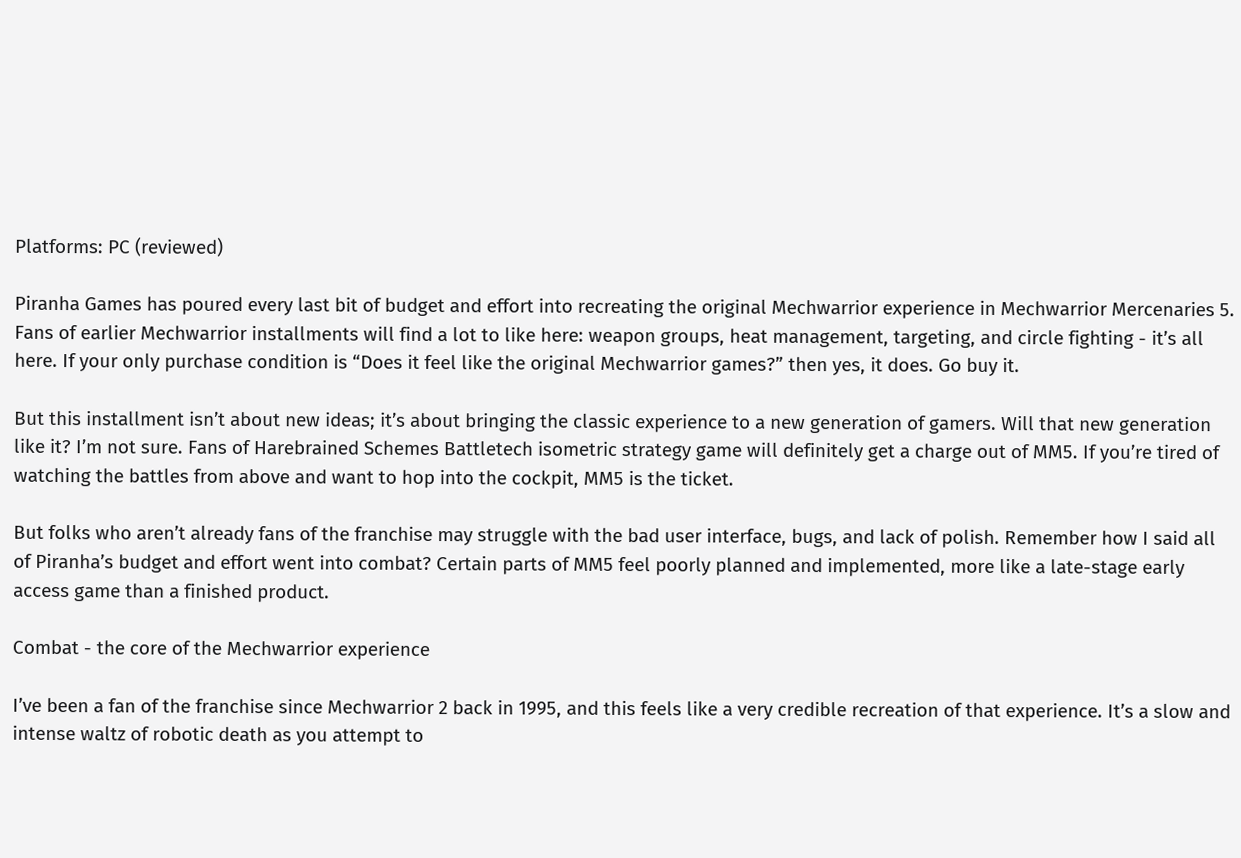Platforms: PC (reviewed)

Piranha Games has poured every last bit of budget and effort into recreating the original Mechwarrior experience in Mechwarrior Mercenaries 5. Fans of earlier Mechwarrior installments will find a lot to like here: weapon groups, heat management, targeting, and circle fighting - it’s all here. If your only purchase condition is “Does it feel like the original Mechwarrior games?” then yes, it does. Go buy it.

But this installment isn’t about new ideas; it’s about bringing the classic experience to a new generation of gamers. Will that new generation like it? I’m not sure. Fans of Harebrained Schemes Battletech isometric strategy game will definitely get a charge out of MM5. If you’re tired of watching the battles from above and want to hop into the cockpit, MM5 is the ticket.

But folks who aren’t already fans of the franchise may struggle with the bad user interface, bugs, and lack of polish. Remember how I said all of Piranha’s budget and effort went into combat? Certain parts of MM5 feel poorly planned and implemented, more like a late-stage early access game than a finished product.

Combat - the core of the Mechwarrior experience

I’ve been a fan of the franchise since Mechwarrior 2 back in 1995, and this feels like a very credible recreation of that experience. It’s a slow and intense waltz of robotic death as you attempt to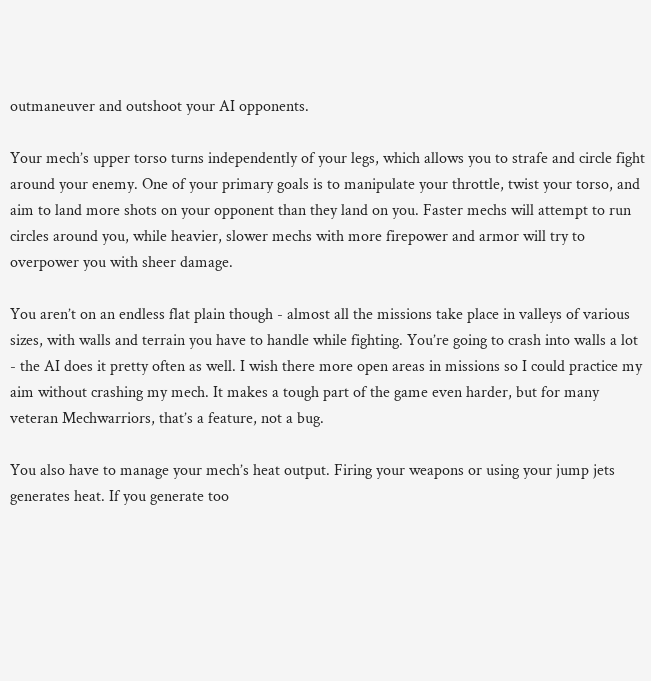outmaneuver and outshoot your AI opponents.

Your mech’s upper torso turns independently of your legs, which allows you to strafe and circle fight around your enemy. One of your primary goals is to manipulate your throttle, twist your torso, and aim to land more shots on your opponent than they land on you. Faster mechs will attempt to run circles around you, while heavier, slower mechs with more firepower and armor will try to overpower you with sheer damage.

You aren’t on an endless flat plain though - almost all the missions take place in valleys of various sizes, with walls and terrain you have to handle while fighting. You’re going to crash into walls a lot - the AI does it pretty often as well. I wish there more open areas in missions so I could practice my aim without crashing my mech. It makes a tough part of the game even harder, but for many veteran Mechwarriors, that’s a feature, not a bug.

You also have to manage your mech’s heat output. Firing your weapons or using your jump jets generates heat. If you generate too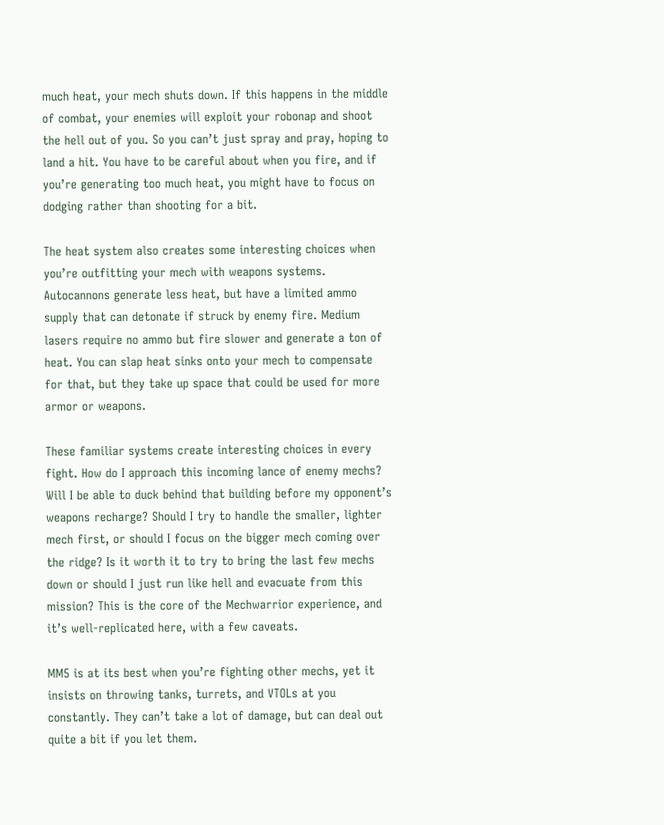much heat, your mech shuts down. If this happens in the middle of combat, your enemies will exploit your robonap and shoot the hell out of you. So you can’t just spray and pray, hoping to land a hit. You have to be careful about when you fire, and if you’re generating too much heat, you might have to focus on dodging rather than shooting for a bit.

The heat system also creates some interesting choices when you’re outfitting your mech with weapons systems. Autocannons generate less heat, but have a limited ammo supply that can detonate if struck by enemy fire. Medium lasers require no ammo but fire slower and generate a ton of heat. You can slap heat sinks onto your mech to compensate for that, but they take up space that could be used for more armor or weapons.

These familiar systems create interesting choices in every fight. How do I approach this incoming lance of enemy mechs? Will I be able to duck behind that building before my opponent’s weapons recharge? Should I try to handle the smaller, lighter mech first, or should I focus on the bigger mech coming over the ridge? Is it worth it to try to bring the last few mechs down or should I just run like hell and evacuate from this mission? This is the core of the Mechwarrior experience, and it’s well-replicated here, with a few caveats.

MM5 is at its best when you’re fighting other mechs, yet it insists on throwing tanks, turrets, and VTOLs at you constantly. They can’t take a lot of damage, but can deal out quite a bit if you let them.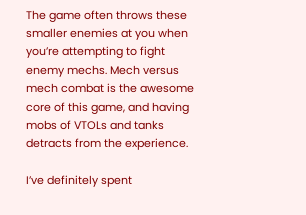The game often throws these smaller enemies at you when you’re attempting to fight enemy mechs. Mech versus mech combat is the awesome core of this game, and having mobs of VTOLs and tanks detracts from the experience.

I’ve definitely spent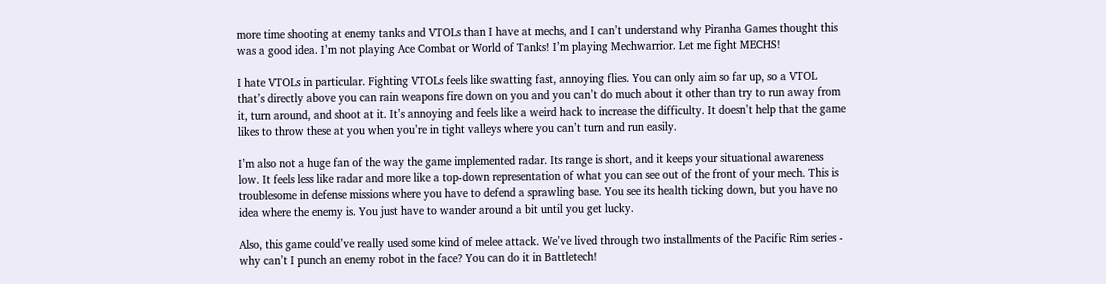more time shooting at enemy tanks and VTOLs than I have at mechs, and I can’t understand why Piranha Games thought this was a good idea. I’m not playing Ace Combat or World of Tanks! I’m playing Mechwarrior. Let me fight MECHS!

I hate VTOLs in particular. Fighting VTOLs feels like swatting fast, annoying flies. You can only aim so far up, so a VTOL that’s directly above you can rain weapons fire down on you and you can’t do much about it other than try to run away from it, turn around, and shoot at it. It’s annoying and feels like a weird hack to increase the difficulty. It doesn’t help that the game likes to throw these at you when you’re in tight valleys where you can’t turn and run easily.

I’m also not a huge fan of the way the game implemented radar. Its range is short, and it keeps your situational awareness low. It feels less like radar and more like a top-down representation of what you can see out of the front of your mech. This is troublesome in defense missions where you have to defend a sprawling base. You see its health ticking down, but you have no idea where the enemy is. You just have to wander around a bit until you get lucky.

Also, this game could’ve really used some kind of melee attack. We’ve lived through two installments of the Pacific Rim series - why can’t I punch an enemy robot in the face? You can do it in Battletech!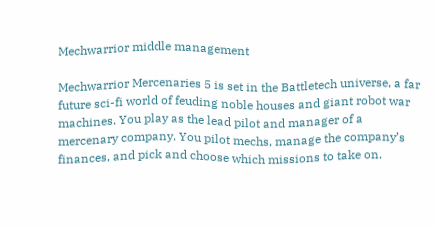Mechwarrior middle management

Mechwarrior Mercenaries 5 is set in the Battletech universe, a far future sci-fi world of feuding noble houses and giant robot war machines. You play as the lead pilot and manager of a mercenary company. You pilot mechs, manage the company’s finances, and pick and choose which missions to take on.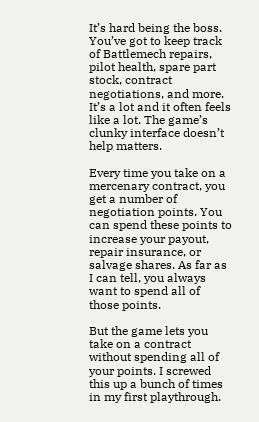It’s hard being the boss. You’ve got to keep track of Battlemech repairs, pilot health, spare part stock, contract negotiations, and more. It’s a lot and it often feels like a lot. The game’s clunky interface doesn’t help matters.

Every time you take on a mercenary contract, you get a number of negotiation points. You can spend these points to increase your payout, repair insurance, or salvage shares. As far as I can tell, you always want to spend all of those points.

But the game lets you take on a contract without spending all of your points. I screwed this up a bunch of times in my first playthrough.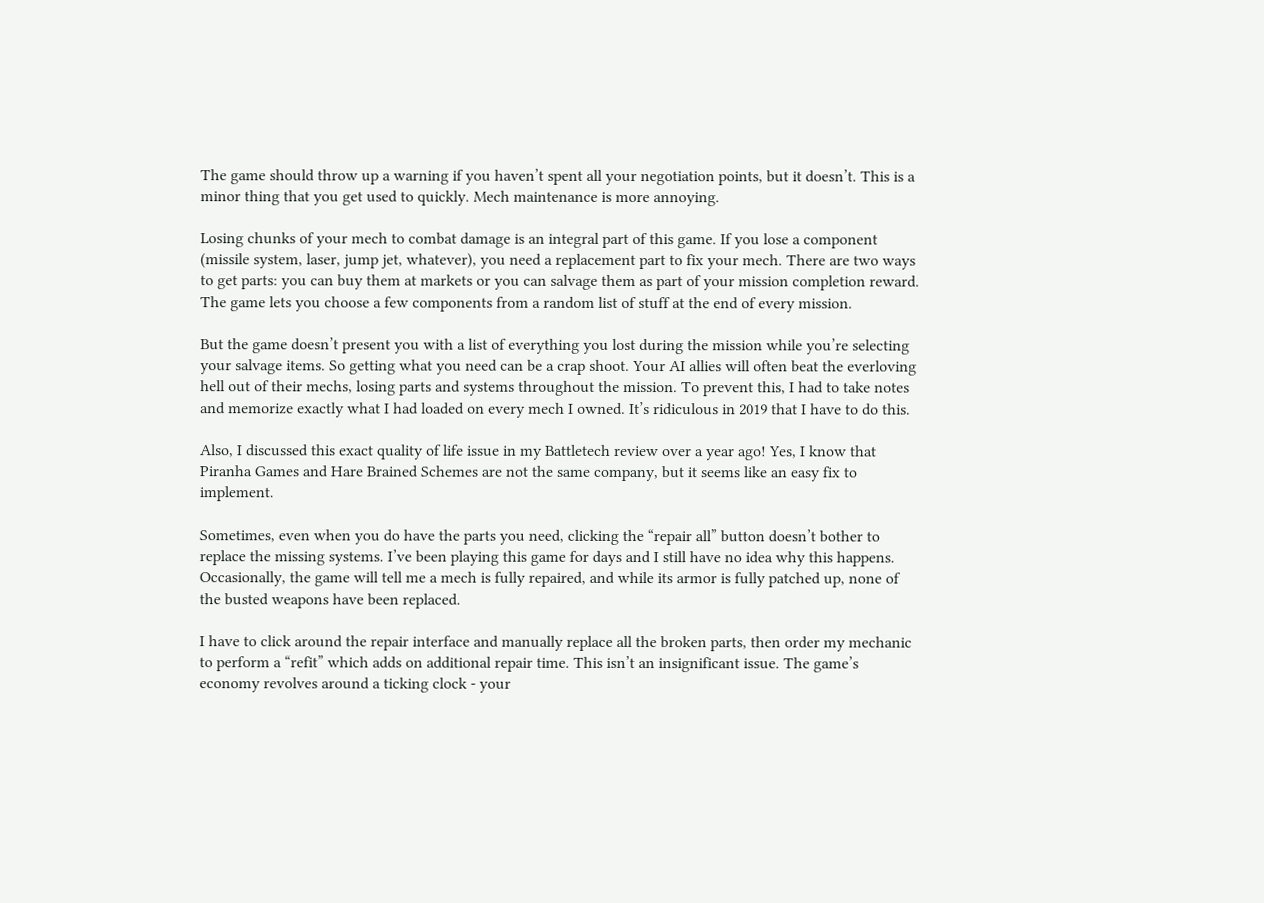The game should throw up a warning if you haven’t spent all your negotiation points, but it doesn’t. This is a minor thing that you get used to quickly. Mech maintenance is more annoying.

Losing chunks of your mech to combat damage is an integral part of this game. If you lose a component (missile system, laser, jump jet, whatever), you need a replacement part to fix your mech. There are two ways to get parts: you can buy them at markets or you can salvage them as part of your mission completion reward. The game lets you choose a few components from a random list of stuff at the end of every mission.

But the game doesn’t present you with a list of everything you lost during the mission while you’re selecting your salvage items. So getting what you need can be a crap shoot. Your AI allies will often beat the everloving hell out of their mechs, losing parts and systems throughout the mission. To prevent this, I had to take notes and memorize exactly what I had loaded on every mech I owned. It’s ridiculous in 2019 that I have to do this.

Also, I discussed this exact quality of life issue in my Battletech review over a year ago! Yes, I know that Piranha Games and Hare Brained Schemes are not the same company, but it seems like an easy fix to implement.

Sometimes, even when you do have the parts you need, clicking the “repair all” button doesn’t bother to replace the missing systems. I’ve been playing this game for days and I still have no idea why this happens. Occasionally, the game will tell me a mech is fully repaired, and while its armor is fully patched up, none of the busted weapons have been replaced.

I have to click around the repair interface and manually replace all the broken parts, then order my mechanic to perform a “refit” which adds on additional repair time. This isn’t an insignificant issue. The game’s economy revolves around a ticking clock - your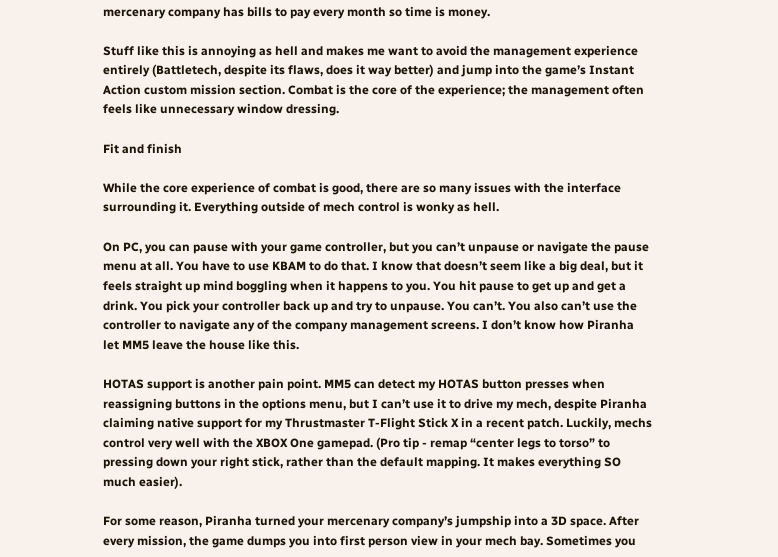mercenary company has bills to pay every month so time is money.

Stuff like this is annoying as hell and makes me want to avoid the management experience entirely (Battletech, despite its flaws, does it way better) and jump into the game’s Instant Action custom mission section. Combat is the core of the experience; the management often feels like unnecessary window dressing.

Fit and finish

While the core experience of combat is good, there are so many issues with the interface surrounding it. Everything outside of mech control is wonky as hell.

On PC, you can pause with your game controller, but you can’t unpause or navigate the pause menu at all. You have to use KBAM to do that. I know that doesn’t seem like a big deal, but it feels straight up mind boggling when it happens to you. You hit pause to get up and get a drink. You pick your controller back up and try to unpause. You can’t. You also can’t use the controller to navigate any of the company management screens. I don’t know how Piranha let MM5 leave the house like this.

HOTAS support is another pain point. MM5 can detect my HOTAS button presses when reassigning buttons in the options menu, but I can’t use it to drive my mech, despite Piranha claiming native support for my Thrustmaster T-Flight Stick X in a recent patch. Luckily, mechs control very well with the XBOX One gamepad. (Pro tip - remap “center legs to torso” to pressing down your right stick, rather than the default mapping. It makes everything SO much easier).

For some reason, Piranha turned your mercenary company’s jumpship into a 3D space. After every mission, the game dumps you into first person view in your mech bay. Sometimes you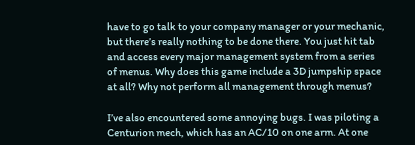have to go talk to your company manager or your mechanic, but there’s really nothing to be done there. You just hit tab and access every major management system from a series of menus. Why does this game include a 3D jumpship space at all? Why not perform all management through menus?

I’ve also encountered some annoying bugs. I was piloting a Centurion mech, which has an AC/10 on one arm. At one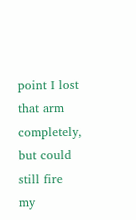point I lost that arm completely, but could still fire my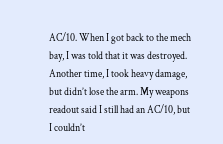AC/10. When I got back to the mech bay, I was told that it was destroyed. Another time, I took heavy damage, but didn’t lose the arm. My weapons readout said I still had an AC/10, but I couldn’t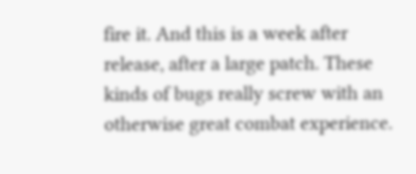fire it. And this is a week after release, after a large patch. These kinds of bugs really screw with an otherwise great combat experience.